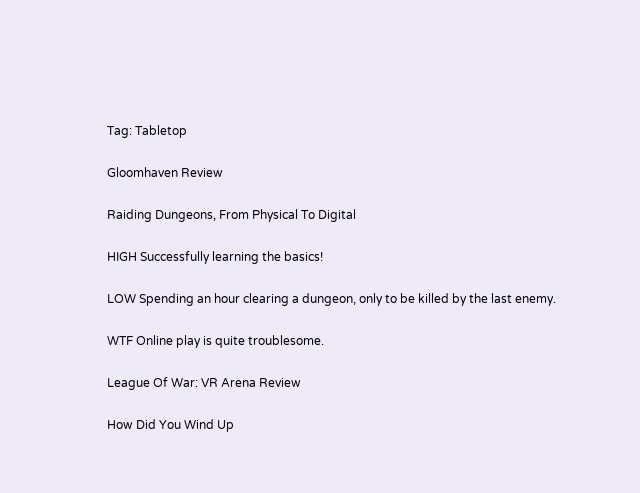Tag: Tabletop

Gloomhaven Review

Raiding Dungeons, From Physical To Digital

HIGH Successfully learning the basics!

LOW Spending an hour clearing a dungeon, only to be killed by the last enemy.

WTF Online play is quite troublesome.

League Of War: VR Arena Review

How Did You Wind Up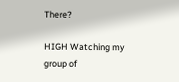There?

HIGH Watching my group of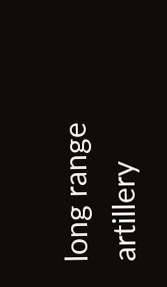long range artillery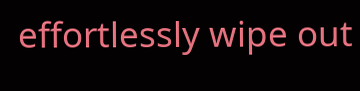effortlessly wipe out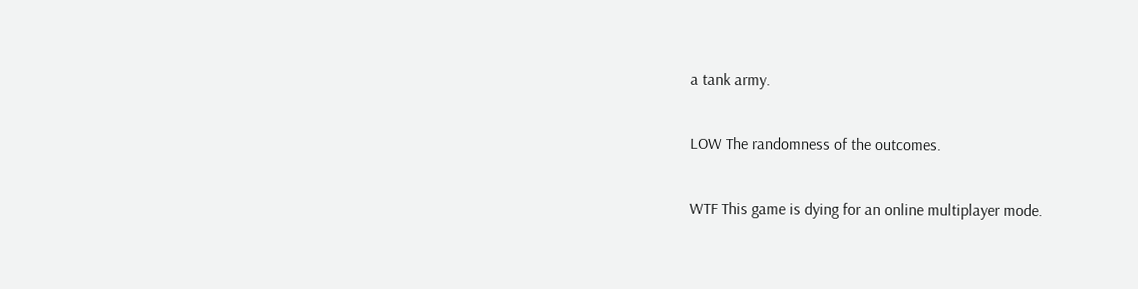a tank army.

LOW The randomness of the outcomes.

WTF This game is dying for an online multiplayer mode.